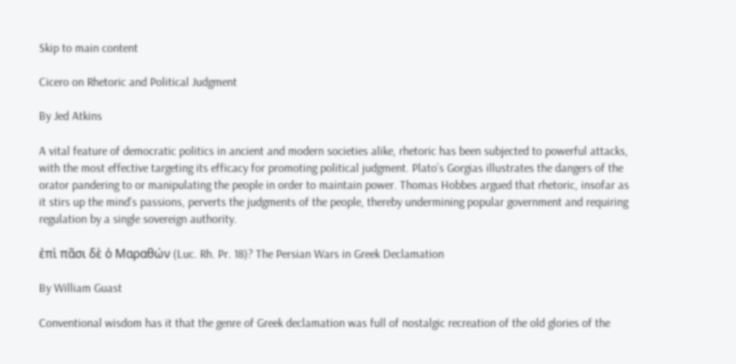Skip to main content

Cicero on Rhetoric and Political Judgment

By Jed Atkins

A vital feature of democratic politics in ancient and modern societies alike, rhetoric has been subjected to powerful attacks, with the most effective targeting its efficacy for promoting political judgment. Plato’s Gorgias illustrates the dangers of the orator pandering to or manipulating the people in order to maintain power. Thomas Hobbes argued that rhetoric, insofar as it stirs up the mind’s passions, perverts the judgments of the people, thereby undermining popular government and requiring regulation by a single sovereign authority.

ἐπὶ πᾶσι δὲ ὁ Μαραθών (Luc. Rh. Pr. 18)? The Persian Wars in Greek Declamation

By William Guast

Conventional wisdom has it that the genre of Greek declamation was full of nostalgic recreation of the old glories of the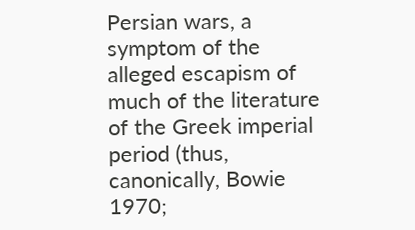Persian wars, a symptom of the alleged escapism of much of the literature of the Greek imperial period (thus, canonically, Bowie 1970;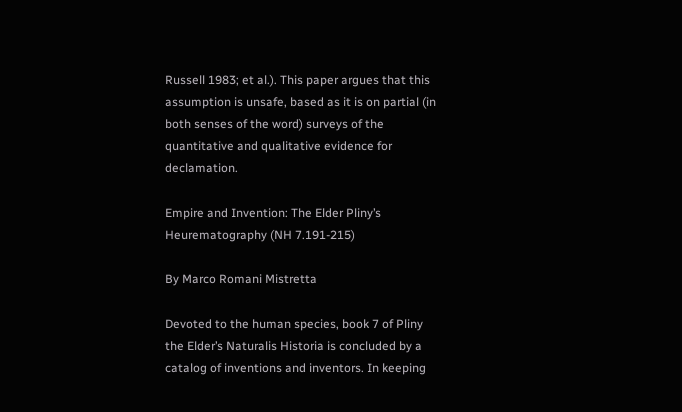Russell 1983; et al.). This paper argues that this assumption is unsafe, based as it is on partial (in both senses of the word) surveys of the quantitative and qualitative evidence for declamation.

Empire and Invention: The Elder Pliny’s Heurematography (NH 7.191-215)

By Marco Romani Mistretta

Devoted to the human species, book 7 of Pliny the Elder’s Naturalis Historia is concluded by a catalog of inventions and inventors. In keeping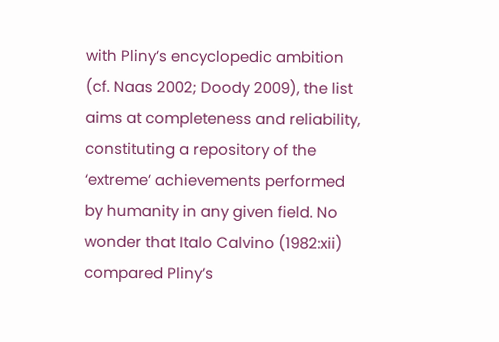with Pliny’s encyclopedic ambition (cf. Naas 2002; Doody 2009), the list aims at completeness and reliability, constituting a repository of the ‘extreme’ achievements performed by humanity in any given field. No wonder that Italo Calvino (1982:xii) compared Pliny’s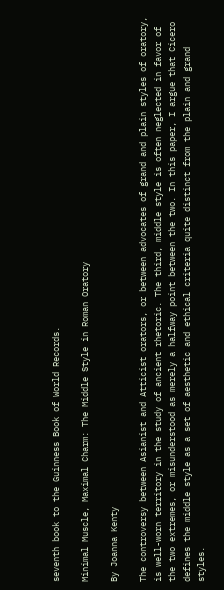seventh book to the Guinness Book of World Records.

Minimal Muscle, Maximal Charm: The Middle Style in Roman Oratory

By Joanna Kenty

The controversy between Asianist and Atticist orators, or between advocates of grand and plain styles of oratory, is well-worn territory in the study of ancient rhetoric. The third, middle style is often neglected in favor of the two extremes, or misunderstood as merely a halfway point between the two. In this paper, I argue that Cicero defines the middle style as a set of aesthetic and ethical criteria quite distinct from the plain and grand styles.